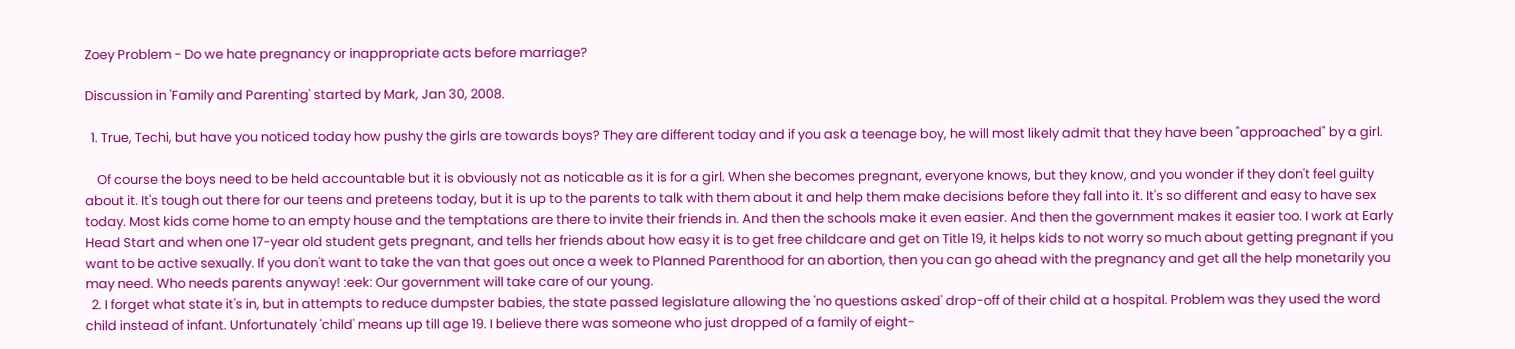Zoey Problem - Do we hate pregnancy or inappropriate acts before marriage?

Discussion in 'Family and Parenting' started by Mark, Jan 30, 2008.

  1. True, Techi, but have you noticed today how pushy the girls are towards boys? They are different today and if you ask a teenage boy, he will most likely admit that they have been "approached" by a girl.

    Of course the boys need to be held accountable but it is obviously not as noticable as it is for a girl. When she becomes pregnant, everyone knows, but they know, and you wonder if they don't feel guilty about it. It's tough out there for our teens and preteens today, but it is up to the parents to talk with them about it and help them make decisions before they fall into it. It's so different and easy to have sex today. Most kids come home to an empty house and the temptations are there to invite their friends in. And then the schools make it even easier. And then the government makes it easier too. I work at Early Head Start and when one 17-year old student gets pregnant, and tells her friends about how easy it is to get free childcare and get on Title 19, it helps kids to not worry so much about getting pregnant if you want to be active sexually. If you don't want to take the van that goes out once a week to Planned Parenthood for an abortion, then you can go ahead with the pregnancy and get all the help monetarily you may need. Who needs parents anyway! :eek: Our government will take care of our young.
  2. I forget what state it's in, but in attempts to reduce dumpster babies, the state passed legislature allowing the 'no questions asked' drop-off of their child at a hospital. Problem was they used the word child instead of infant. Unfortunately 'child' means up till age 19. I believe there was someone who just dropped of a family of eight-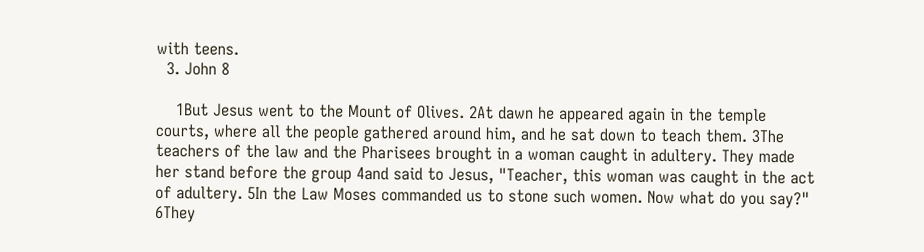with teens.
  3. John 8

    1But Jesus went to the Mount of Olives. 2At dawn he appeared again in the temple courts, where all the people gathered around him, and he sat down to teach them. 3The teachers of the law and the Pharisees brought in a woman caught in adultery. They made her stand before the group 4and said to Jesus, "Teacher, this woman was caught in the act of adultery. 5In the Law Moses commanded us to stone such women. Now what do you say?" 6They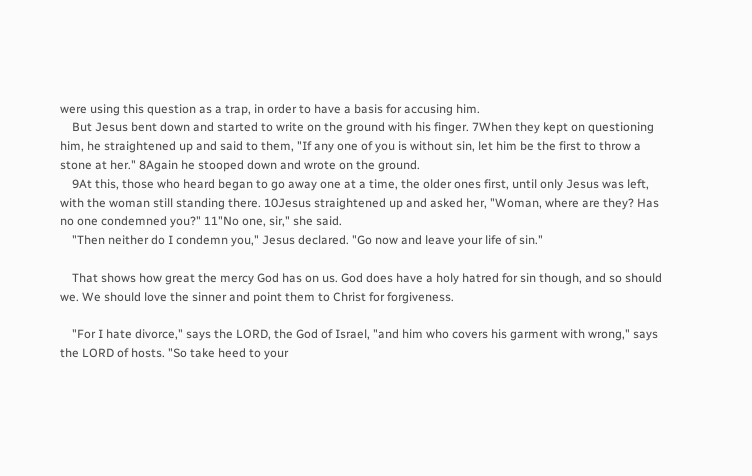were using this question as a trap, in order to have a basis for accusing him.
    But Jesus bent down and started to write on the ground with his finger. 7When they kept on questioning him, he straightened up and said to them, "If any one of you is without sin, let him be the first to throw a stone at her." 8Again he stooped down and wrote on the ground.
    9At this, those who heard began to go away one at a time, the older ones first, until only Jesus was left, with the woman still standing there. 10Jesus straightened up and asked her, "Woman, where are they? Has no one condemned you?" 11"No one, sir," she said.
    "Then neither do I condemn you," Jesus declared. "Go now and leave your life of sin."

    That shows how great the mercy God has on us. God does have a holy hatred for sin though, and so should we. We should love the sinner and point them to Christ for forgiveness.

    "For I hate divorce," says the LORD, the God of Israel, "and him who covers his garment with wrong," says the LORD of hosts. "So take heed to your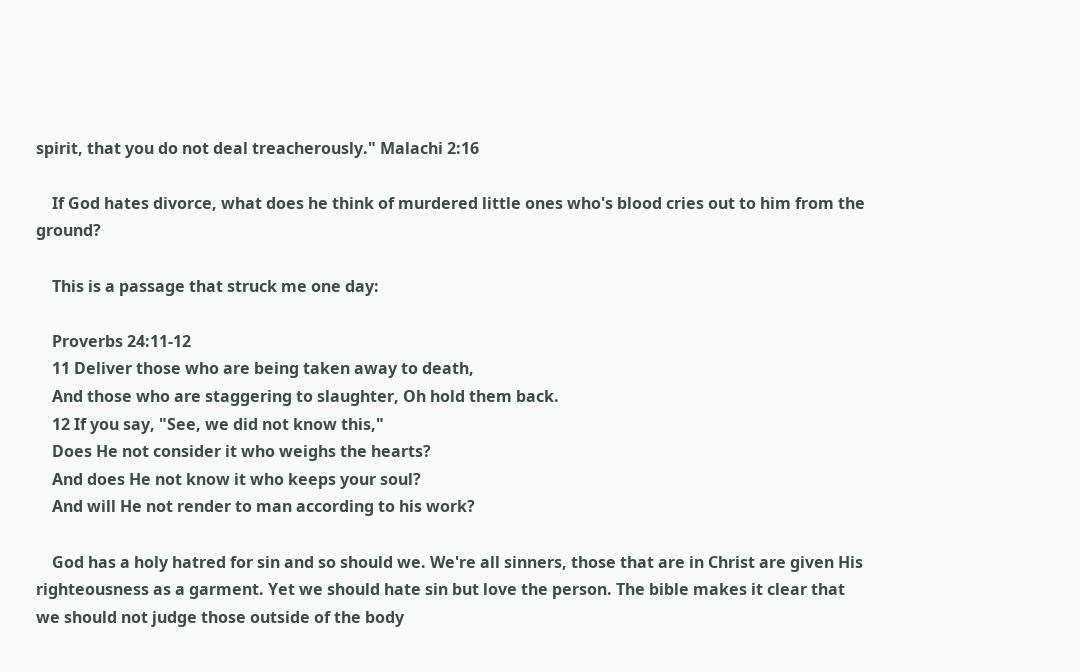spirit, that you do not deal treacherously." Malachi 2:16

    If God hates divorce, what does he think of murdered little ones who's blood cries out to him from the ground?

    This is a passage that struck me one day:

    Proverbs 24:11-12
    11 Deliver those who are being taken away to death,
    And those who are staggering to slaughter, Oh hold them back.
    12 If you say, "See, we did not know this,"
    Does He not consider it who weighs the hearts?
    And does He not know it who keeps your soul?
    And will He not render to man according to his work?

    God has a holy hatred for sin and so should we. We're all sinners, those that are in Christ are given His righteousness as a garment. Yet we should hate sin but love the person. The bible makes it clear that we should not judge those outside of the body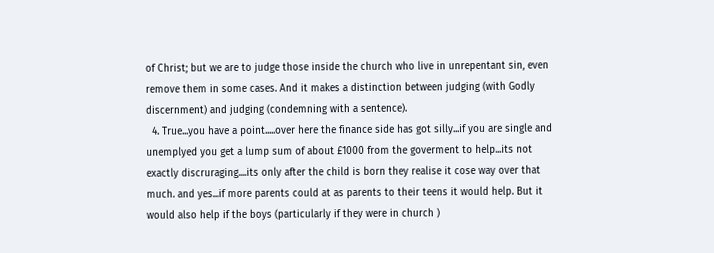of Christ; but we are to judge those inside the church who live in unrepentant sin, even remove them in some cases. And it makes a distinction between judging (with Godly discernment) and judging (condemning with a sentence).
  4. True...you have a point.....over here the finance side has got silly...if you are single and unemplyed you get a lump sum of about £1000 from the goverment to help...its not exactly discruraging....its only after the child is born they realise it cose way over that much. and yes...if more parents could at as parents to their teens it would help. But it would also help if the boys (particularly if they were in church )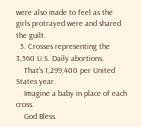were also made to feel as the girls protrayed were and shared the guilt.
  5. Crosses representing the 3,560 U.S. Daily abortions.
    That's 1,299,400 per United States year.
    Imagine a baby in place of each cross.
    God Bless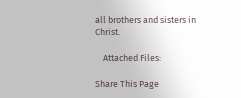all brothers and sisters in Christ.

    Attached Files:

Share This Page